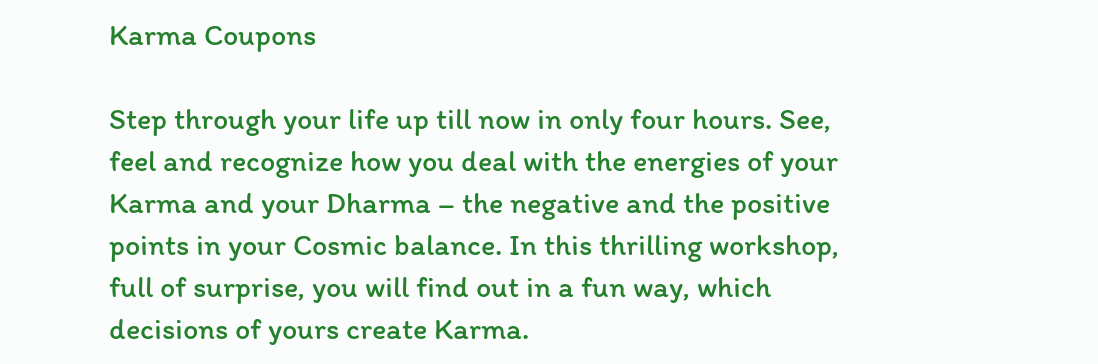Karma Coupons

Step through your life up till now in only four hours. See, feel and recognize how you deal with the energies of your Karma and your Dharma – the negative and the positive points in your Cosmic balance. In this thrilling workshop, full of surprise, you will find out in a fun way, which decisions of yours create Karma.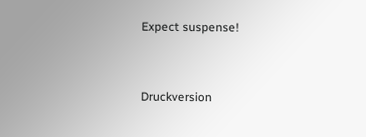Expect suspense!


Druckversion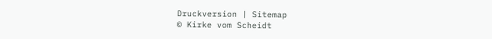Druckversion | Sitemap
© Kirke vom Scheidt